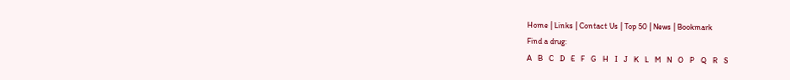Home | Links | Contact Us | Top 50 | News | Bookmark
Find a drug:
A   B   C   D   E   F   G   H   I   J   K   L   M   N   O   P   Q   R   S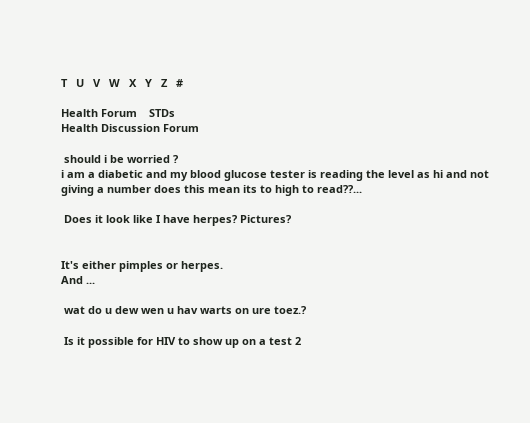T   U   V   W   X   Y   Z   #

Health Forum    STDs
Health Discussion Forum

 should i be worried ?
i am a diabetic and my blood glucose tester is reading the level as hi and not giving a number does this mean its to high to read??...

 Does it look like I have herpes? Pictures?


It's either pimples or herpes.
And ...

 wat do u dew wen u hav warts on ure toez.?

 Is it possible for HIV to show up on a test 2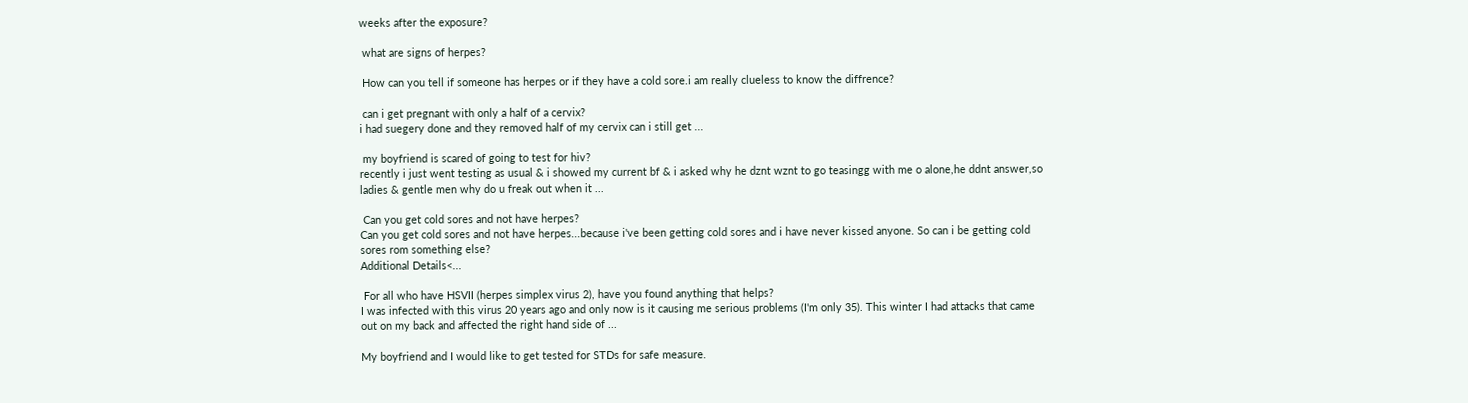weeks after the exposure?

 what are signs of herpes?

 How can you tell if someone has herpes or if they have a cold sore.i am really clueless to know the diffrence?

 can i get pregnant with only a half of a cervix?
i had suegery done and they removed half of my cervix can i still get ...

 my boyfriend is scared of going to test for hiv?
recently i just went testing as usual & i showed my current bf & i asked why he dznt wznt to go teasingg with me o alone,he ddnt answer,so ladies & gentle men why do u freak out when it ...

 Can you get cold sores and not have herpes?
Can you get cold sores and not have herpes...because i've been getting cold sores and i have never kissed anyone. So can i be getting cold sores rom something else?
Additional Details<...

 For all who have HSVII (herpes simplex virus 2), have you found anything that helps?
I was infected with this virus 20 years ago and only now is it causing me serious problems (I'm only 35). This winter I had attacks that came out on my back and affected the right hand side of ...

My boyfriend and I would like to get tested for STDs for safe measure.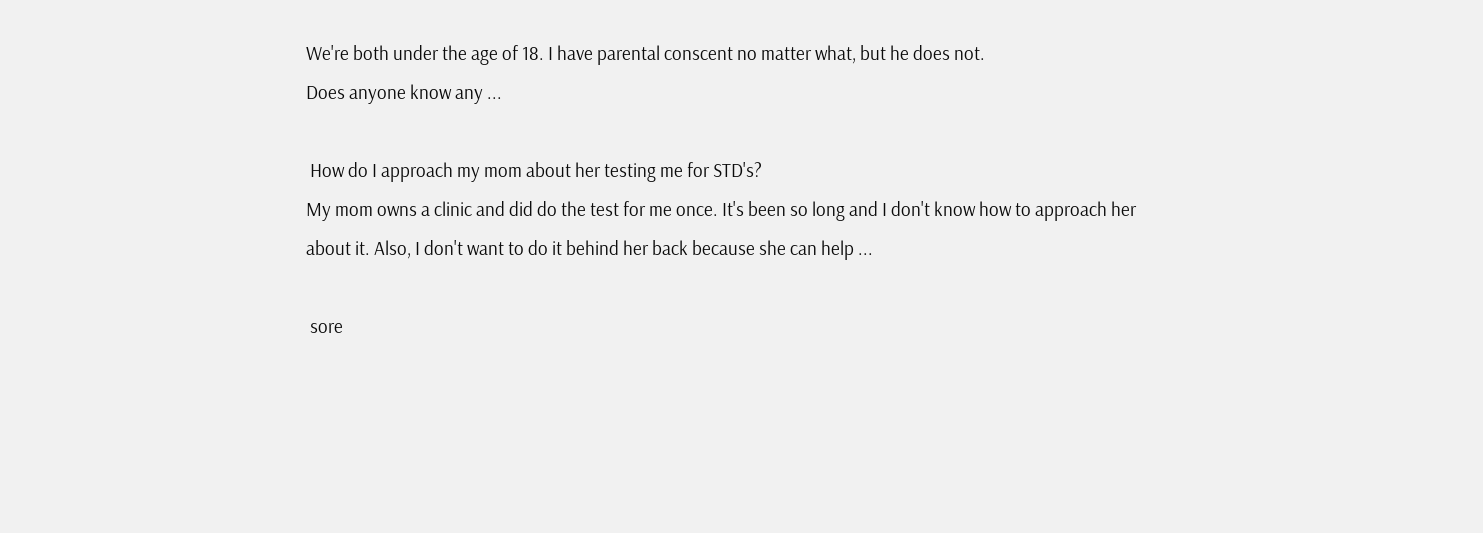We're both under the age of 18. I have parental conscent no matter what, but he does not.
Does anyone know any ...

 How do I approach my mom about her testing me for STD's?
My mom owns a clinic and did do the test for me once. It's been so long and I don't know how to approach her about it. Also, I don't want to do it behind her back because she can help ...

 sore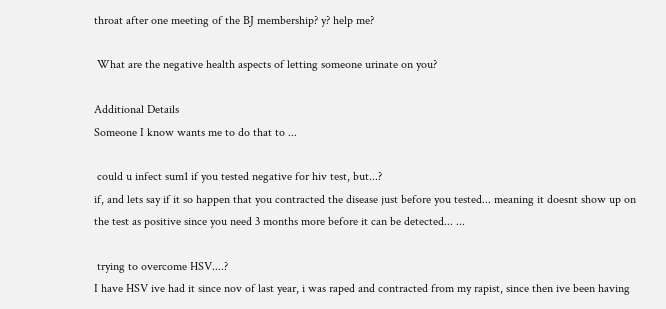throat after one meeting of the BJ membership? y? help me?

 What are the negative health aspects of letting someone urinate on you?

Additional Details
Someone I know wants me to do that to ...

 could u infect sum1 if you tested negative for hiv test, but...?
if, and lets say if it so happen that you contracted the disease just before you tested... meaning it doesnt show up on the test as positive since you need 3 months more before it can be detected... ...

 trying to overcome HSV....?
I have HSV ive had it since nov of last year, i was raped and contracted from my rapist, since then ive been having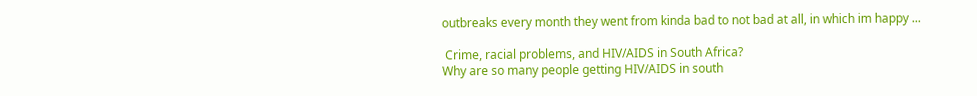outbreaks every month they went from kinda bad to not bad at all, in which im happy ...

 Crime, racial problems, and HIV/AIDS in South Africa?
Why are so many people getting HIV/AIDS in south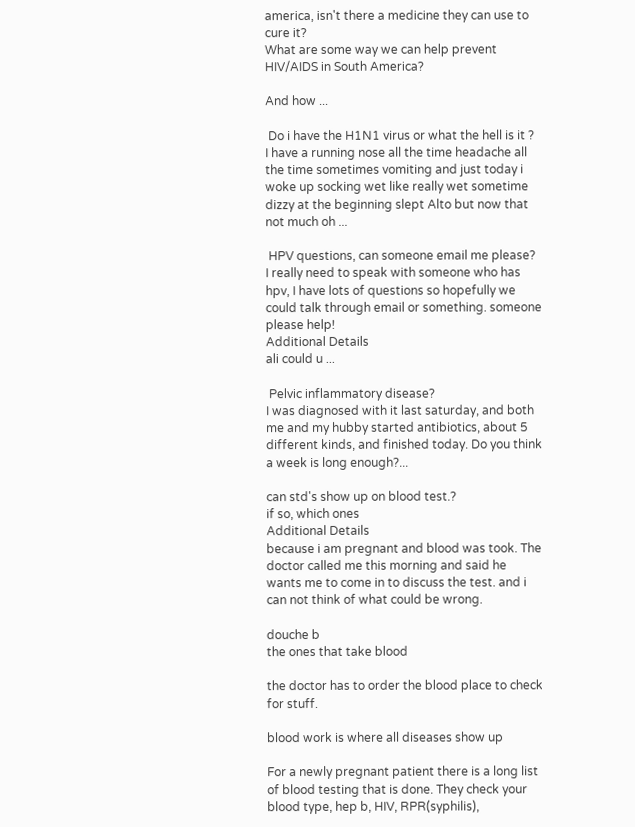america, isn't there a medicine they can use to cure it?
What are some way we can help prevent HIV/AIDS in South America?

And how ...

 Do i have the H1N1 virus or what the hell is it ?
I have a running nose all the time headache all the time sometimes vomiting and just today i woke up socking wet like really wet sometime dizzy at the beginning slept Alto but now that not much oh ...

 HPV questions, can someone email me please?
I really need to speak with someone who has hpv, I have lots of questions so hopefully we could talk through email or something. someone please help!
Additional Details
ali could u ...

 Pelvic inflammatory disease?
I was diagnosed with it last saturday, and both me and my hubby started antibiotics, about 5 different kinds, and finished today. Do you think a week is long enough?...

can std's show up on blood test.?
if so, which ones
Additional Details
because i am pregnant and blood was took. The doctor called me this morning and said he wants me to come in to discuss the test. and i can not think of what could be wrong.

douche b
the ones that take blood

the doctor has to order the blood place to check for stuff.

blood work is where all diseases show up

For a newly pregnant patient there is a long list of blood testing that is done. They check your blood type, hep b, HIV, RPR(syphilis),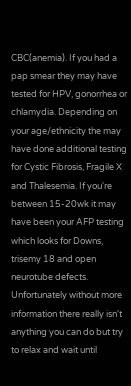CBC(anemia). If you had a pap smear they may have tested for HPV, gonorrhea or chlamydia. Depending on your age/ethnicity the may have done additional testing for Cystic Fibrosis, Fragile X and Thalesemia. If you're between 15-20wk it may have been your AFP testing which looks for Downs, trisemy 18 and open neurotube defects. Unfortunately without more information there really isn't anything you can do but try to relax and wait until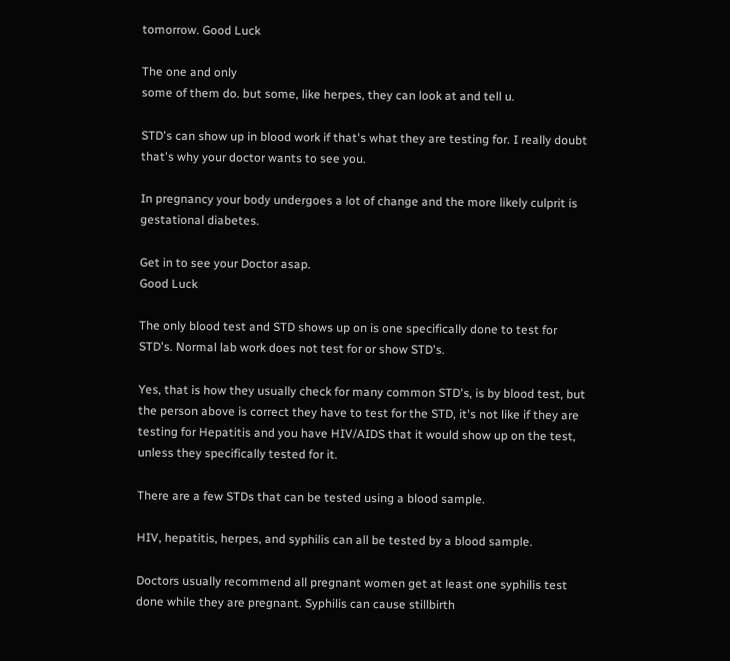tomorrow. Good Luck

The one and only
some of them do. but some, like herpes, they can look at and tell u.

STD's can show up in blood work if that's what they are testing for. I really doubt that's why your doctor wants to see you.

In pregnancy your body undergoes a lot of change and the more likely culprit is gestational diabetes.

Get in to see your Doctor asap.
Good Luck

The only blood test and STD shows up on is one specifically done to test for STD's. Normal lab work does not test for or show STD's.

Yes, that is how they usually check for many common STD's, is by blood test, but the person above is correct they have to test for the STD, it's not like if they are testing for Hepatitis and you have HIV/AIDS that it would show up on the test, unless they specifically tested for it.

There are a few STDs that can be tested using a blood sample.

HIV, hepatitis, herpes, and syphilis can all be tested by a blood sample.

Doctors usually recommend all pregnant women get at least one syphilis test done while they are pregnant. Syphilis can cause stillbirth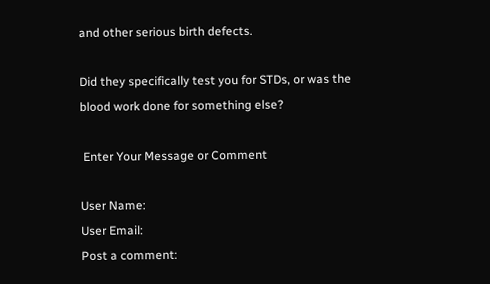and other serious birth defects.

Did they specifically test you for STDs, or was the blood work done for something else?

 Enter Your Message or Comment

User Name:
User Email:
Post a comment: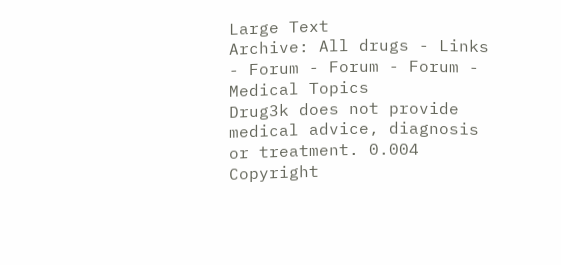Large Text
Archive: All drugs - Links - Forum - Forum - Forum - Medical Topics
Drug3k does not provide medical advice, diagnosis or treatment. 0.004
Copyright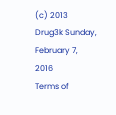(c) 2013 Drug3k Sunday, February 7, 2016
Terms of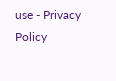use - Privacy Policy